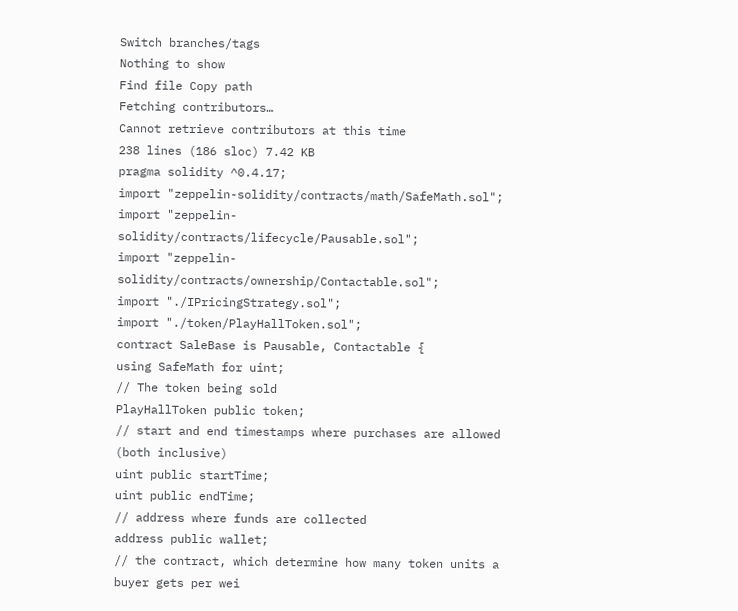Switch branches/tags
Nothing to show
Find file Copy path
Fetching contributors…
Cannot retrieve contributors at this time
238 lines (186 sloc) 7.42 KB
pragma solidity ^0.4.17;
import "zeppelin-solidity/contracts/math/SafeMath.sol";
import "zeppelin-solidity/contracts/lifecycle/Pausable.sol";
import "zeppelin-solidity/contracts/ownership/Contactable.sol";
import "./IPricingStrategy.sol";
import "./token/PlayHallToken.sol";
contract SaleBase is Pausable, Contactable {
using SafeMath for uint;
// The token being sold
PlayHallToken public token;
// start and end timestamps where purchases are allowed (both inclusive)
uint public startTime;
uint public endTime;
// address where funds are collected
address public wallet;
// the contract, which determine how many token units a buyer gets per wei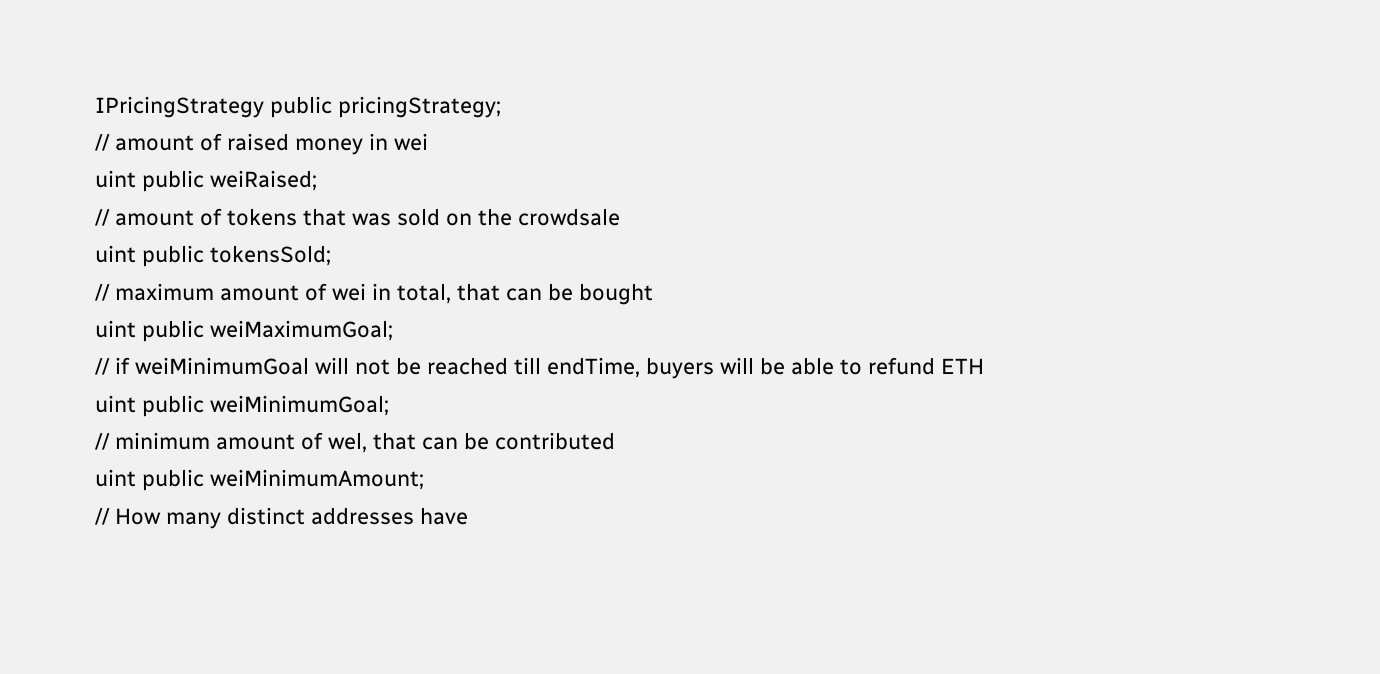IPricingStrategy public pricingStrategy;
// amount of raised money in wei
uint public weiRaised;
// amount of tokens that was sold on the crowdsale
uint public tokensSold;
// maximum amount of wei in total, that can be bought
uint public weiMaximumGoal;
// if weiMinimumGoal will not be reached till endTime, buyers will be able to refund ETH
uint public weiMinimumGoal;
// minimum amount of wel, that can be contributed
uint public weiMinimumAmount;
// How many distinct addresses have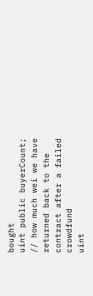bought
uint public buyerCount;
// how much wei we have returned back to the contract after a failed crowdfund
uint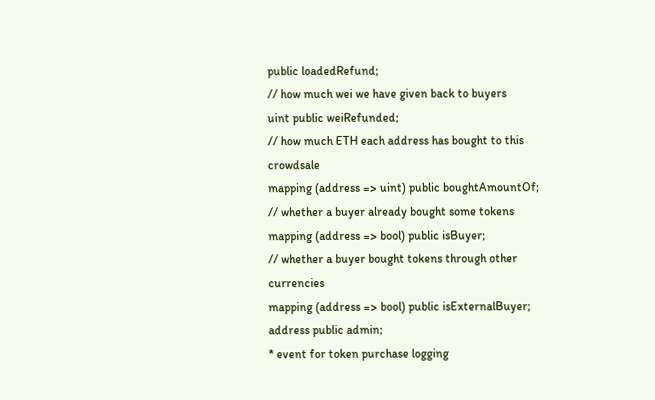public loadedRefund;
// how much wei we have given back to buyers
uint public weiRefunded;
// how much ETH each address has bought to this crowdsale
mapping (address => uint) public boughtAmountOf;
// whether a buyer already bought some tokens
mapping (address => bool) public isBuyer;
// whether a buyer bought tokens through other currencies
mapping (address => bool) public isExternalBuyer;
address public admin;
* event for token purchase logging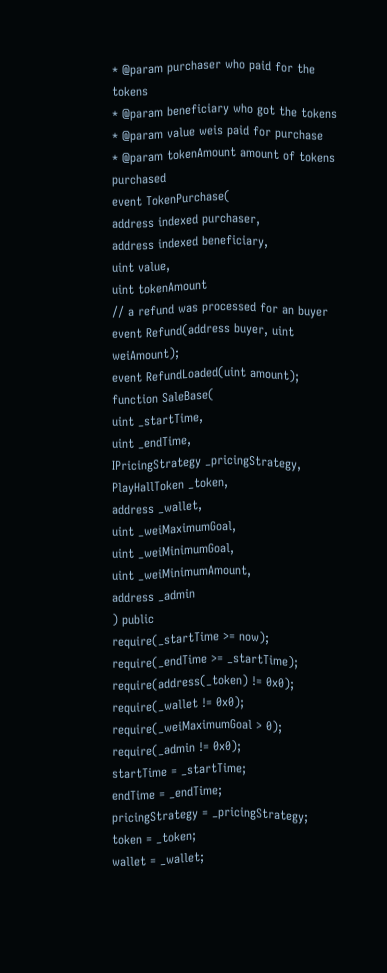* @param purchaser who paid for the tokens
* @param beneficiary who got the tokens
* @param value weis paid for purchase
* @param tokenAmount amount of tokens purchased
event TokenPurchase(
address indexed purchaser,
address indexed beneficiary,
uint value,
uint tokenAmount
// a refund was processed for an buyer
event Refund(address buyer, uint weiAmount);
event RefundLoaded(uint amount);
function SaleBase(
uint _startTime,
uint _endTime,
IPricingStrategy _pricingStrategy,
PlayHallToken _token,
address _wallet,
uint _weiMaximumGoal,
uint _weiMinimumGoal,
uint _weiMinimumAmount,
address _admin
) public
require(_startTime >= now);
require(_endTime >= _startTime);
require(address(_token) != 0x0);
require(_wallet != 0x0);
require(_weiMaximumGoal > 0);
require(_admin != 0x0);
startTime = _startTime;
endTime = _endTime;
pricingStrategy = _pricingStrategy;
token = _token;
wallet = _wallet;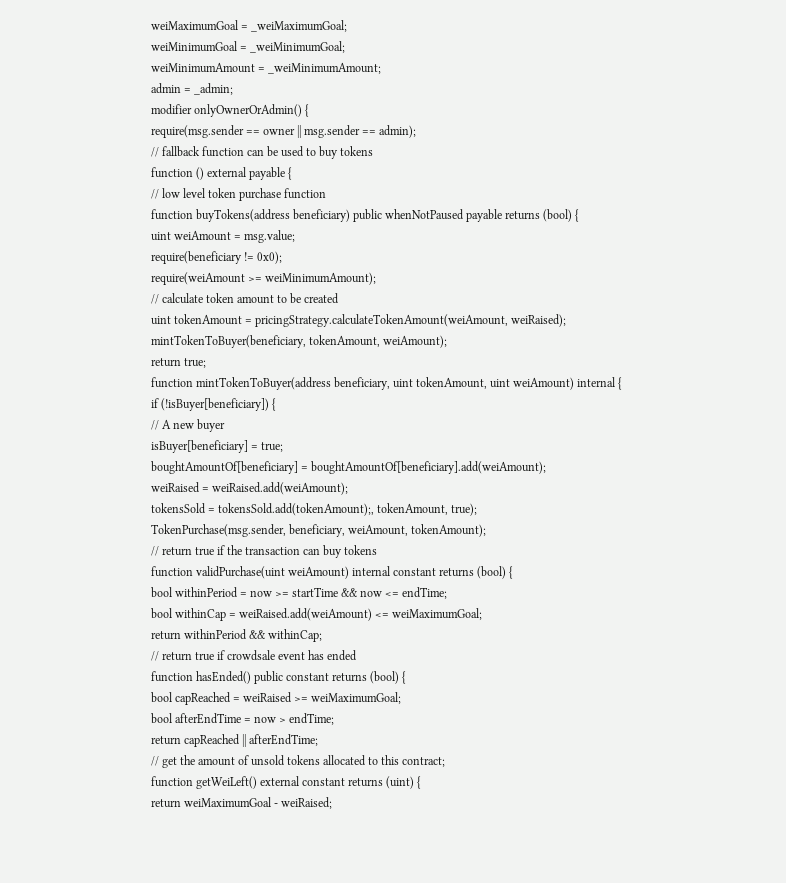weiMaximumGoal = _weiMaximumGoal;
weiMinimumGoal = _weiMinimumGoal;
weiMinimumAmount = _weiMinimumAmount;
admin = _admin;
modifier onlyOwnerOrAdmin() {
require(msg.sender == owner || msg.sender == admin);
// fallback function can be used to buy tokens
function () external payable {
// low level token purchase function
function buyTokens(address beneficiary) public whenNotPaused payable returns (bool) {
uint weiAmount = msg.value;
require(beneficiary != 0x0);
require(weiAmount >= weiMinimumAmount);
// calculate token amount to be created
uint tokenAmount = pricingStrategy.calculateTokenAmount(weiAmount, weiRaised);
mintTokenToBuyer(beneficiary, tokenAmount, weiAmount);
return true;
function mintTokenToBuyer(address beneficiary, uint tokenAmount, uint weiAmount) internal {
if (!isBuyer[beneficiary]) {
// A new buyer
isBuyer[beneficiary] = true;
boughtAmountOf[beneficiary] = boughtAmountOf[beneficiary].add(weiAmount);
weiRaised = weiRaised.add(weiAmount);
tokensSold = tokensSold.add(tokenAmount);, tokenAmount, true);
TokenPurchase(msg.sender, beneficiary, weiAmount, tokenAmount);
// return true if the transaction can buy tokens
function validPurchase(uint weiAmount) internal constant returns (bool) {
bool withinPeriod = now >= startTime && now <= endTime;
bool withinCap = weiRaised.add(weiAmount) <= weiMaximumGoal;
return withinPeriod && withinCap;
// return true if crowdsale event has ended
function hasEnded() public constant returns (bool) {
bool capReached = weiRaised >= weiMaximumGoal;
bool afterEndTime = now > endTime;
return capReached || afterEndTime;
// get the amount of unsold tokens allocated to this contract;
function getWeiLeft() external constant returns (uint) {
return weiMaximumGoal - weiRaised;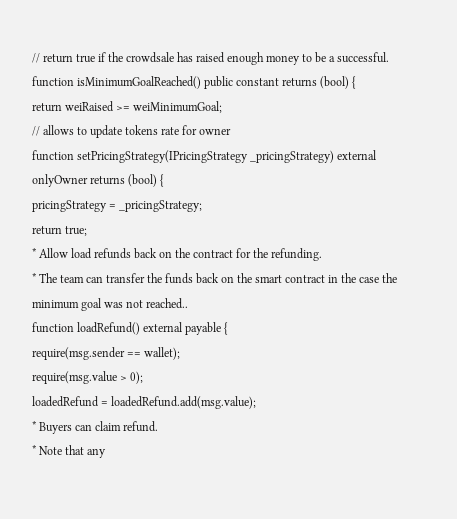// return true if the crowdsale has raised enough money to be a successful.
function isMinimumGoalReached() public constant returns (bool) {
return weiRaised >= weiMinimumGoal;
// allows to update tokens rate for owner
function setPricingStrategy(IPricingStrategy _pricingStrategy) external onlyOwner returns (bool) {
pricingStrategy = _pricingStrategy;
return true;
* Allow load refunds back on the contract for the refunding.
* The team can transfer the funds back on the smart contract in the case the minimum goal was not reached..
function loadRefund() external payable {
require(msg.sender == wallet);
require(msg.value > 0);
loadedRefund = loadedRefund.add(msg.value);
* Buyers can claim refund.
* Note that any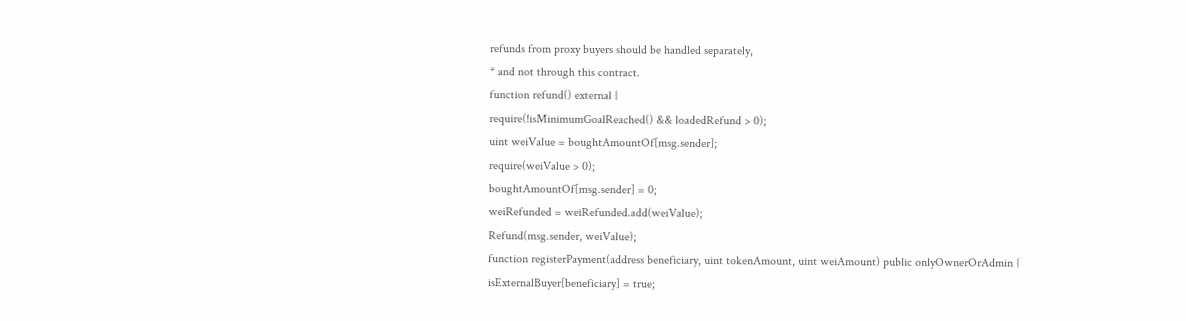refunds from proxy buyers should be handled separately,
* and not through this contract.
function refund() external {
require(!isMinimumGoalReached() && loadedRefund > 0);
uint weiValue = boughtAmountOf[msg.sender];
require(weiValue > 0);
boughtAmountOf[msg.sender] = 0;
weiRefunded = weiRefunded.add(weiValue);
Refund(msg.sender, weiValue);
function registerPayment(address beneficiary, uint tokenAmount, uint weiAmount) public onlyOwnerOrAdmin {
isExternalBuyer[beneficiary] = true;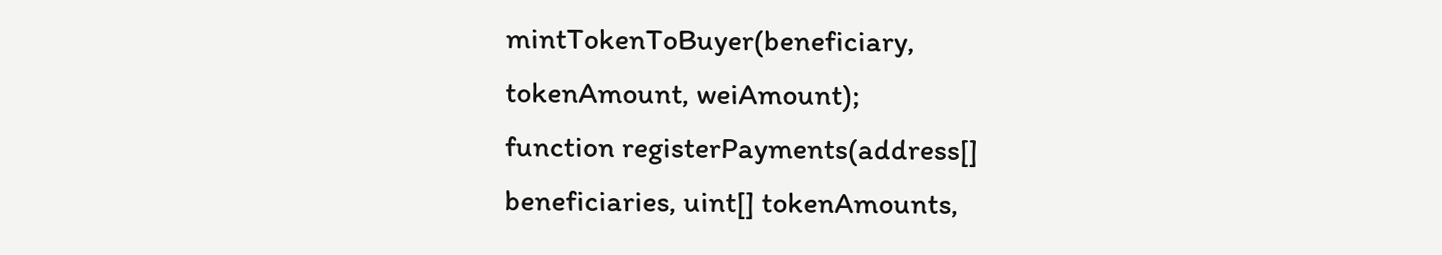mintTokenToBuyer(beneficiary, tokenAmount, weiAmount);
function registerPayments(address[] beneficiaries, uint[] tokenAmounts,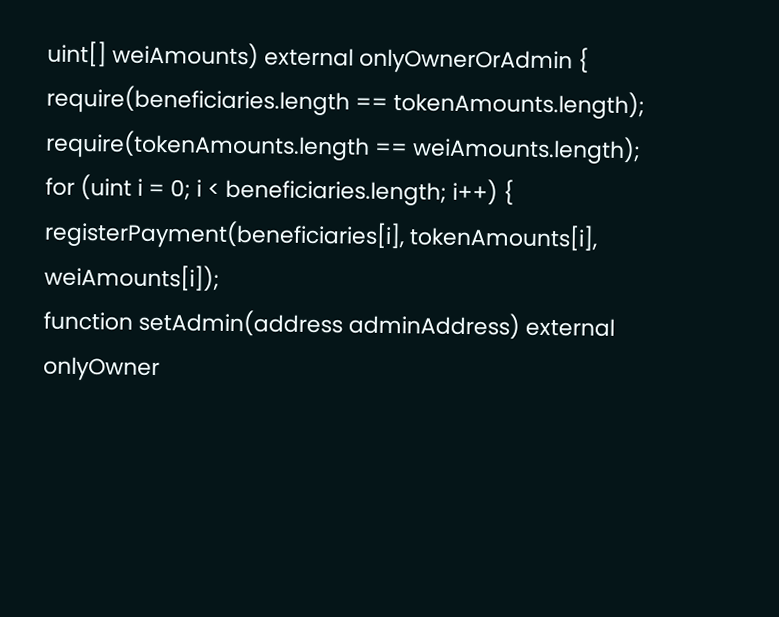uint[] weiAmounts) external onlyOwnerOrAdmin {
require(beneficiaries.length == tokenAmounts.length);
require(tokenAmounts.length == weiAmounts.length);
for (uint i = 0; i < beneficiaries.length; i++) {
registerPayment(beneficiaries[i], tokenAmounts[i], weiAmounts[i]);
function setAdmin(address adminAddress) external onlyOwner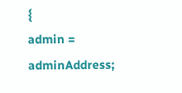{
admin = adminAddress;